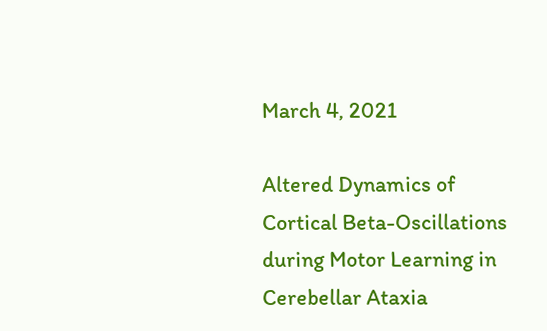March 4, 2021

Altered Dynamics of Cortical Beta-Oscillations during Motor Learning in Cerebellar Ataxia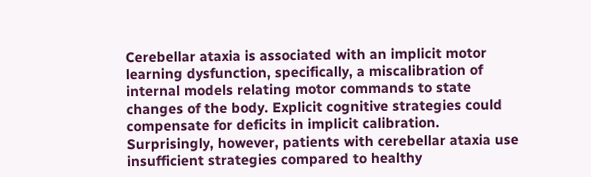Cerebellar ataxia is associated with an implicit motor learning dysfunction, specifically, a miscalibration of internal models relating motor commands to state changes of the body. Explicit cognitive strategies could compensate for deficits in implicit calibration. Surprisingly, however, patients with cerebellar ataxia use insufficient strategies compared to healthy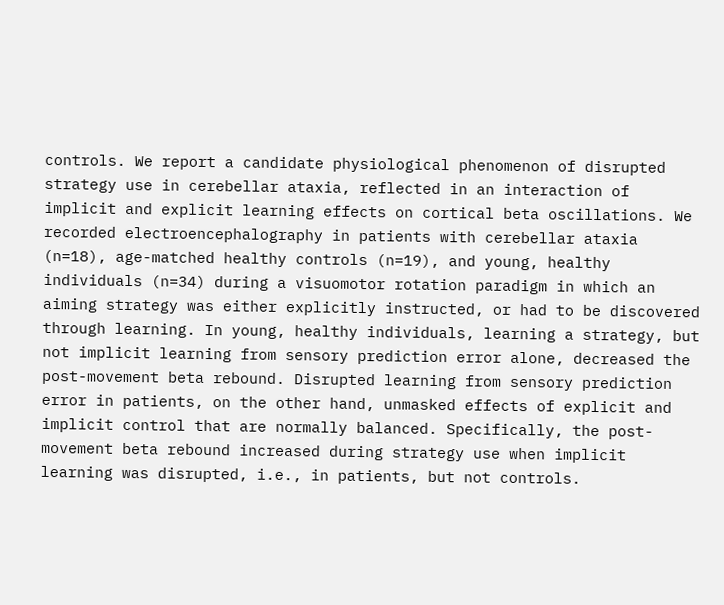controls. We report a candidate physiological phenomenon of disrupted strategy use in cerebellar ataxia, reflected in an interaction of implicit and explicit learning effects on cortical beta oscillations. We recorded electroencephalography in patients with cerebellar ataxia (n=18), age-matched healthy controls (n=19), and young, healthy individuals (n=34) during a visuomotor rotation paradigm in which an aiming strategy was either explicitly instructed, or had to be discovered through learning. In young, healthy individuals, learning a strategy, but not implicit learning from sensory prediction error alone, decreased the post-movement beta rebound. Disrupted learning from sensory prediction error in patients, on the other hand, unmasked effects of explicit and implicit control that are normally balanced. Specifically, the post-movement beta rebound increased during strategy use when implicit learning was disrupted, i.e., in patients, but not controls.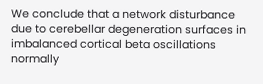We conclude that a network disturbance due to cerebellar degeneration surfaces in imbalanced cortical beta oscillations normally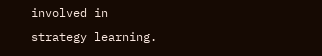involved in strategy learning.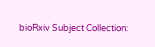bioRxiv Subject Collection: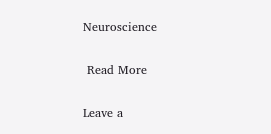Neuroscience

 Read More

Leave a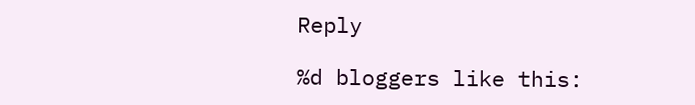Reply

%d bloggers like this: